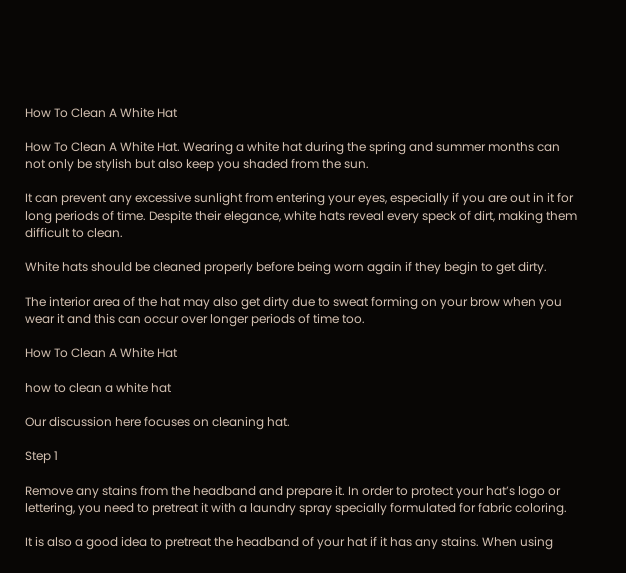How To Clean A White Hat

How To Clean A White Hat. Wearing a white hat during the spring and summer months can not only be stylish but also keep you shaded from the sun.

It can prevent any excessive sunlight from entering your eyes, especially if you are out in it for long periods of time. Despite their elegance, white hats reveal every speck of dirt, making them difficult to clean.

White hats should be cleaned properly before being worn again if they begin to get dirty.

The interior area of the hat may also get dirty due to sweat forming on your brow when you wear it and this can occur over longer periods of time too.

How To Clean A White Hat

how to clean a white hat

Our discussion here focuses on cleaning hat.

Step 1

Remove any stains from the headband and prepare it. In order to protect your hat’s logo or lettering, you need to pretreat it with a laundry spray specially formulated for fabric coloring.

It is also a good idea to pretreat the headband of your hat if it has any stains. When using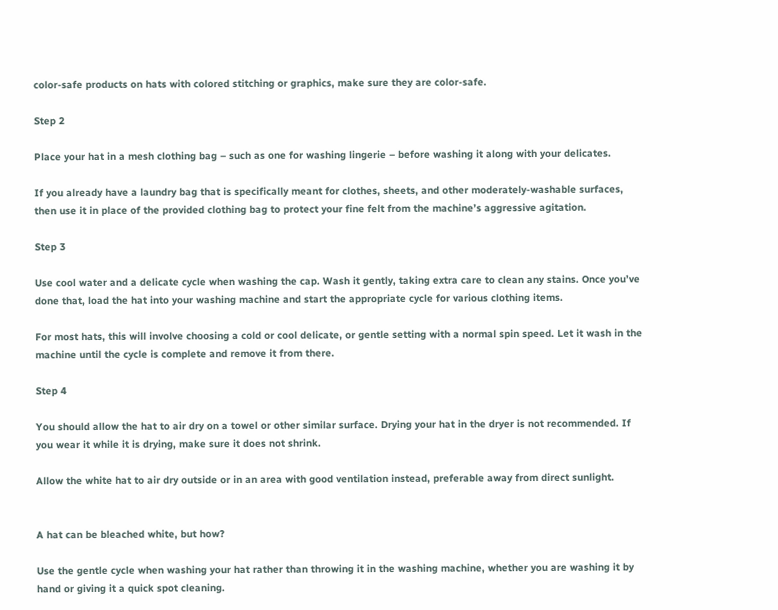color-safe products on hats with colored stitching or graphics, make sure they are color-safe.

Step 2

Place your hat in a mesh clothing bag – such as one for washing lingerie – before washing it along with your delicates.

If you already have a laundry bag that is specifically meant for clothes, sheets, and other moderately-washable surfaces, then use it in place of the provided clothing bag to protect your fine felt from the machine’s aggressive agitation.

Step 3

Use cool water and a delicate cycle when washing the cap. Wash it gently, taking extra care to clean any stains. Once you’ve done that, load the hat into your washing machine and start the appropriate cycle for various clothing items.

For most hats, this will involve choosing a cold or cool delicate, or gentle setting with a normal spin speed. Let it wash in the machine until the cycle is complete and remove it from there.

Step 4

You should allow the hat to air dry on a towel or other similar surface. Drying your hat in the dryer is not recommended. If you wear it while it is drying, make sure it does not shrink.

Allow the white hat to air dry outside or in an area with good ventilation instead, preferable away from direct sunlight.


A hat can be bleached white, but how?

Use the gentle cycle when washing your hat rather than throwing it in the washing machine, whether you are washing it by hand or giving it a quick spot cleaning.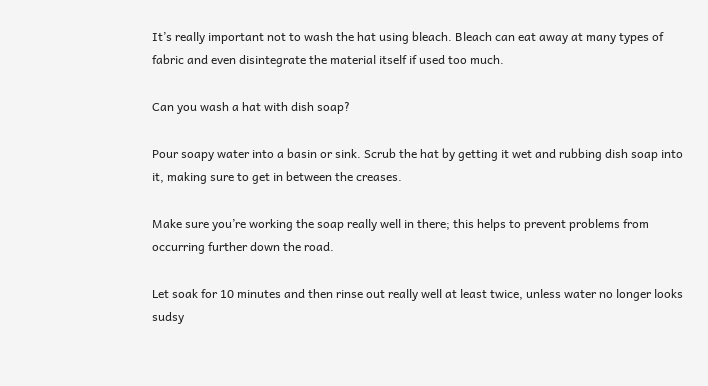It’s really important not to wash the hat using bleach. Bleach can eat away at many types of fabric and even disintegrate the material itself if used too much.

Can you wash a hat with dish soap?

Pour soapy water into a basin or sink. Scrub the hat by getting it wet and rubbing dish soap into it, making sure to get in between the creases.

Make sure you’re working the soap really well in there; this helps to prevent problems from occurring further down the road.

Let soak for 10 minutes and then rinse out really well at least twice, unless water no longer looks sudsy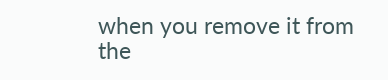when you remove it from the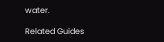water.

Related Guides